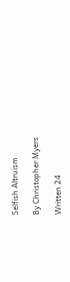Selfish Altruism

By Christopher Myers

Written 24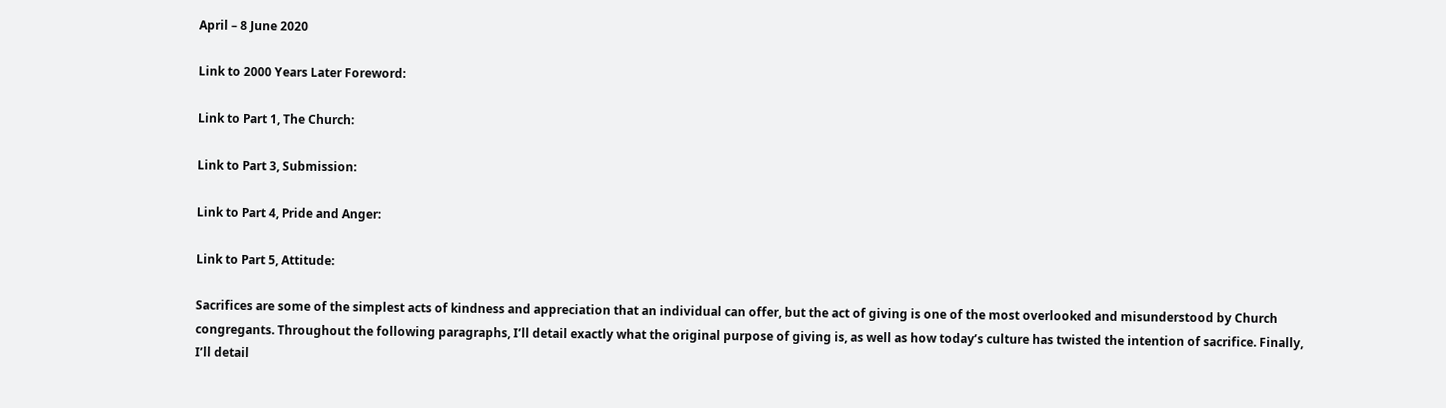April – 8 June 2020

Link to 2000 Years Later Foreword:

Link to Part 1, The Church:

Link to Part 3, Submission:

Link to Part 4, Pride and Anger:

Link to Part 5, Attitude:

Sacrifices are some of the simplest acts of kindness and appreciation that an individual can offer, but the act of giving is one of the most overlooked and misunderstood by Church congregants. Throughout the following paragraphs, I’ll detail exactly what the original purpose of giving is, as well as how today’s culture has twisted the intention of sacrifice. Finally, I’ll detail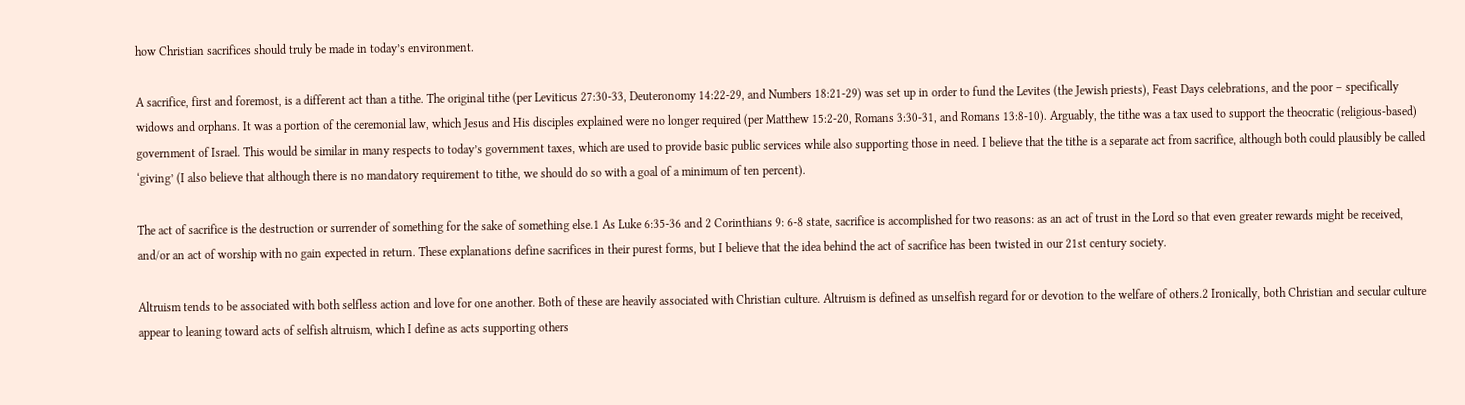how Christian sacrifices should truly be made in today’s environment.

A sacrifice, first and foremost, is a different act than a tithe. The original tithe (per Leviticus 27:30-33, Deuteronomy 14:22-29, and Numbers 18:21-29) was set up in order to fund the Levites (the Jewish priests), Feast Days celebrations, and the poor – specifically widows and orphans. It was a portion of the ceremonial law, which Jesus and His disciples explained were no longer required (per Matthew 15:2-20, Romans 3:30-31, and Romans 13:8-10). Arguably, the tithe was a tax used to support the theocratic (religious-based) government of Israel. This would be similar in many respects to today’s government taxes, which are used to provide basic public services while also supporting those in need. I believe that the tithe is a separate act from sacrifice, although both could plausibly be called ‘giving’ (I also believe that although there is no mandatory requirement to tithe, we should do so with a goal of a minimum of ten percent).

The act of sacrifice is the destruction or surrender of something for the sake of something else.1 As Luke 6:35-36 and 2 Corinthians 9: 6-8 state, sacrifice is accomplished for two reasons: as an act of trust in the Lord so that even greater rewards might be received, and/or an act of worship with no gain expected in return. These explanations define sacrifices in their purest forms, but I believe that the idea behind the act of sacrifice has been twisted in our 21st century society.

Altruism tends to be associated with both selfless action and love for one another. Both of these are heavily associated with Christian culture. Altruism is defined as unselfish regard for or devotion to the welfare of others.2 Ironically, both Christian and secular culture appear to leaning toward acts of selfish altruism, which I define as acts supporting others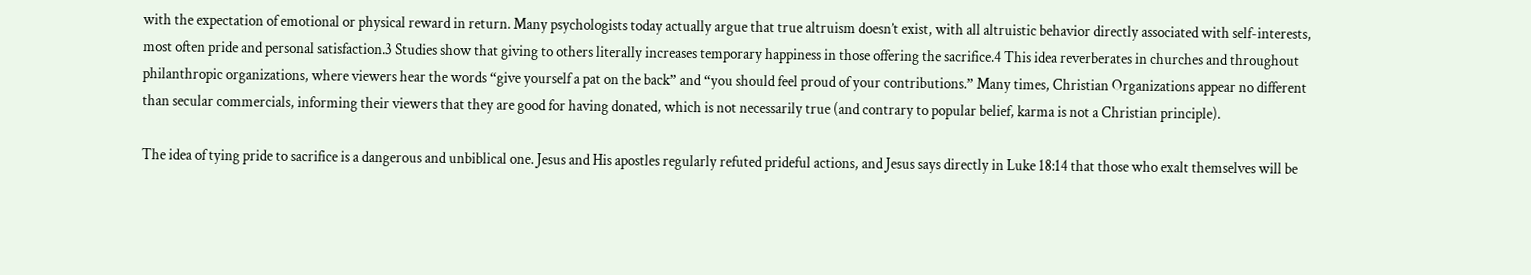with the expectation of emotional or physical reward in return. Many psychologists today actually argue that true altruism doesn’t exist, with all altruistic behavior directly associated with self-interests, most often pride and personal satisfaction.3 Studies show that giving to others literally increases temporary happiness in those offering the sacrifice.4 This idea reverberates in churches and throughout philanthropic organizations, where viewers hear the words “give yourself a pat on the back” and “you should feel proud of your contributions.” Many times, Christian Organizations appear no different than secular commercials, informing their viewers that they are good for having donated, which is not necessarily true (and contrary to popular belief, karma is not a Christian principle).

The idea of tying pride to sacrifice is a dangerous and unbiblical one. Jesus and His apostles regularly refuted prideful actions, and Jesus says directly in Luke 18:14 that those who exalt themselves will be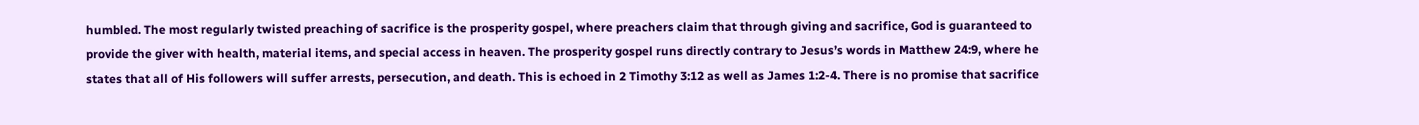humbled. The most regularly twisted preaching of sacrifice is the prosperity gospel, where preachers claim that through giving and sacrifice, God is guaranteed to provide the giver with health, material items, and special access in heaven. The prosperity gospel runs directly contrary to Jesus’s words in Matthew 24:9, where he states that all of His followers will suffer arrests, persecution, and death. This is echoed in 2 Timothy 3:12 as well as James 1:2-4. There is no promise that sacrifice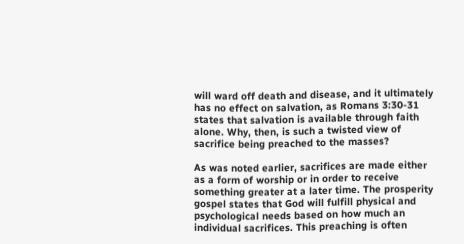will ward off death and disease, and it ultimately has no effect on salvation, as Romans 3:30-31 states that salvation is available through faith alone. Why, then, is such a twisted view of sacrifice being preached to the masses?

As was noted earlier, sacrifices are made either as a form of worship or in order to receive something greater at a later time. The prosperity gospel states that God will fulfill physical and psychological needs based on how much an individual sacrifices. This preaching is often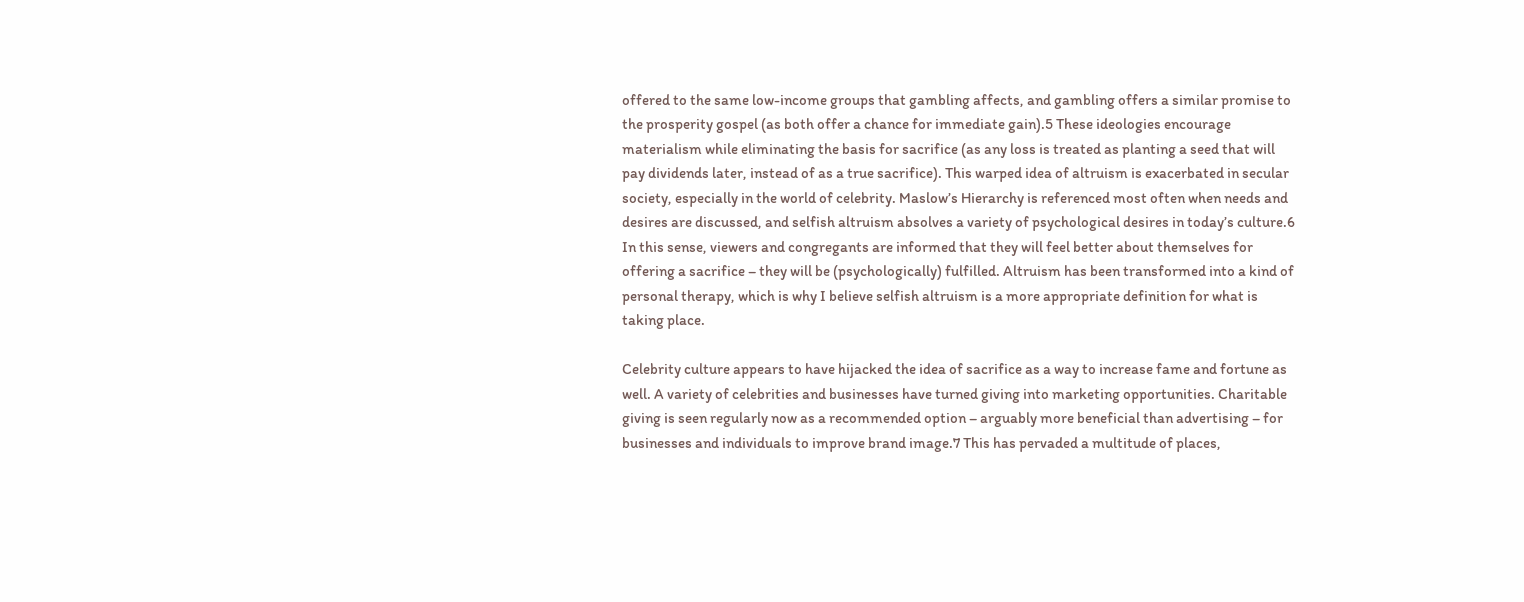offered to the same low-income groups that gambling affects, and gambling offers a similar promise to the prosperity gospel (as both offer a chance for immediate gain).5 These ideologies encourage materialism while eliminating the basis for sacrifice (as any loss is treated as planting a seed that will pay dividends later, instead of as a true sacrifice). This warped idea of altruism is exacerbated in secular society, especially in the world of celebrity. Maslow’s Hierarchy is referenced most often when needs and desires are discussed, and selfish altruism absolves a variety of psychological desires in today’s culture.6 In this sense, viewers and congregants are informed that they will feel better about themselves for offering a sacrifice – they will be (psychologically) fulfilled. Altruism has been transformed into a kind of personal therapy, which is why I believe selfish altruism is a more appropriate definition for what is taking place.

Celebrity culture appears to have hijacked the idea of sacrifice as a way to increase fame and fortune as well. A variety of celebrities and businesses have turned giving into marketing opportunities. Charitable giving is seen regularly now as a recommended option – arguably more beneficial than advertising – for businesses and individuals to improve brand image.7 This has pervaded a multitude of places,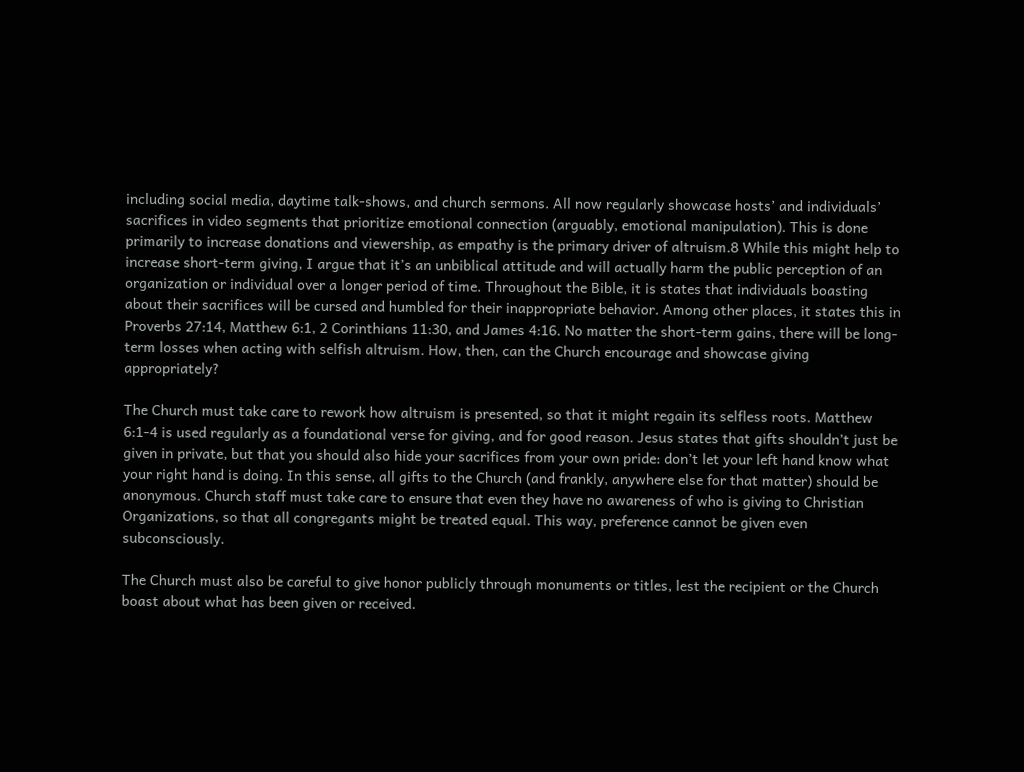including social media, daytime talk-shows, and church sermons. All now regularly showcase hosts’ and individuals’ sacrifices in video segments that prioritize emotional connection (arguably, emotional manipulation). This is done primarily to increase donations and viewership, as empathy is the primary driver of altruism.8 While this might help to increase short-term giving, I argue that it’s an unbiblical attitude and will actually harm the public perception of an organization or individual over a longer period of time. Throughout the Bible, it is states that individuals boasting about their sacrifices will be cursed and humbled for their inappropriate behavior. Among other places, it states this in Proverbs 27:14, Matthew 6:1, 2 Corinthians 11:30, and James 4:16. No matter the short-term gains, there will be long-term losses when acting with selfish altruism. How, then, can the Church encourage and showcase giving appropriately?

The Church must take care to rework how altruism is presented, so that it might regain its selfless roots. Matthew 6:1-4 is used regularly as a foundational verse for giving, and for good reason. Jesus states that gifts shouldn’t just be given in private, but that you should also hide your sacrifices from your own pride: don’t let your left hand know what your right hand is doing. In this sense, all gifts to the Church (and frankly, anywhere else for that matter) should be anonymous. Church staff must take care to ensure that even they have no awareness of who is giving to Christian Organizations, so that all congregants might be treated equal. This way, preference cannot be given even subconsciously.

The Church must also be careful to give honor publicly through monuments or titles, lest the recipient or the Church boast about what has been given or received.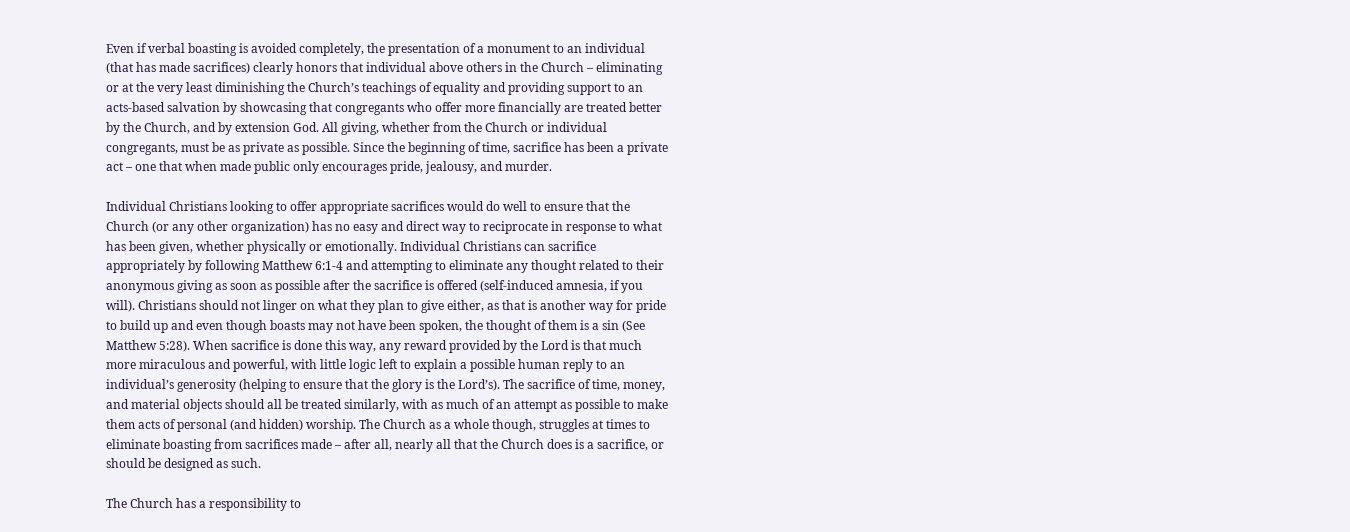Even if verbal boasting is avoided completely, the presentation of a monument to an individual (that has made sacrifices) clearly honors that individual above others in the Church – eliminating or at the very least diminishing the Church’s teachings of equality and providing support to an acts-based salvation by showcasing that congregants who offer more financially are treated better by the Church, and by extension God. All giving, whether from the Church or individual congregants, must be as private as possible. Since the beginning of time, sacrifice has been a private act – one that when made public only encourages pride, jealousy, and murder.

Individual Christians looking to offer appropriate sacrifices would do well to ensure that the Church (or any other organization) has no easy and direct way to reciprocate in response to what has been given, whether physically or emotionally. Individual Christians can sacrifice appropriately by following Matthew 6:1-4 and attempting to eliminate any thought related to their anonymous giving as soon as possible after the sacrifice is offered (self-induced amnesia, if you will). Christians should not linger on what they plan to give either, as that is another way for pride to build up and even though boasts may not have been spoken, the thought of them is a sin (See Matthew 5:28). When sacrifice is done this way, any reward provided by the Lord is that much more miraculous and powerful, with little logic left to explain a possible human reply to an individual’s generosity (helping to ensure that the glory is the Lord’s). The sacrifice of time, money, and material objects should all be treated similarly, with as much of an attempt as possible to make them acts of personal (and hidden) worship. The Church as a whole though, struggles at times to eliminate boasting from sacrifices made – after all, nearly all that the Church does is a sacrifice, or should be designed as such.

The Church has a responsibility to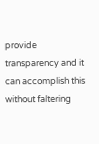provide transparency and it can accomplish this without faltering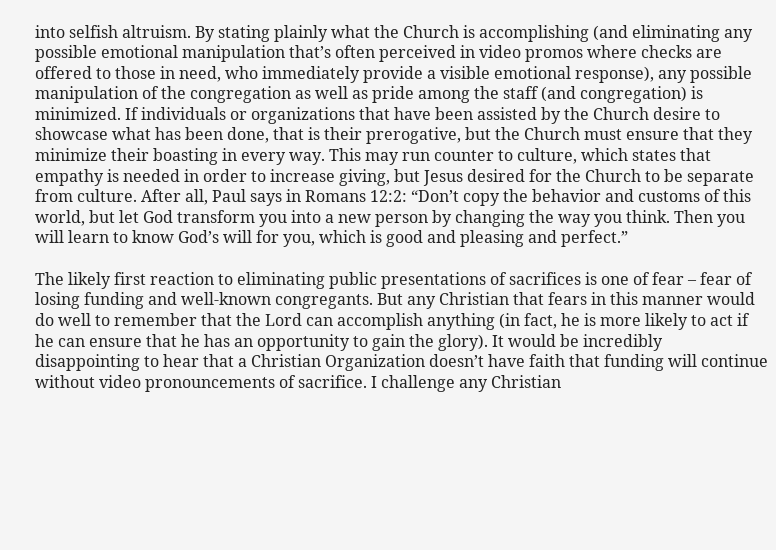into selfish altruism. By stating plainly what the Church is accomplishing (and eliminating any possible emotional manipulation that’s often perceived in video promos where checks are offered to those in need, who immediately provide a visible emotional response), any possible manipulation of the congregation as well as pride among the staff (and congregation) is minimized. If individuals or organizations that have been assisted by the Church desire to showcase what has been done, that is their prerogative, but the Church must ensure that they minimize their boasting in every way. This may run counter to culture, which states that empathy is needed in order to increase giving, but Jesus desired for the Church to be separate from culture. After all, Paul says in Romans 12:2: “Don’t copy the behavior and customs of this world, but let God transform you into a new person by changing the way you think. Then you will learn to know God’s will for you, which is good and pleasing and perfect.”

The likely first reaction to eliminating public presentations of sacrifices is one of fear – fear of losing funding and well-known congregants. But any Christian that fears in this manner would do well to remember that the Lord can accomplish anything (in fact, he is more likely to act if he can ensure that he has an opportunity to gain the glory). It would be incredibly disappointing to hear that a Christian Organization doesn’t have faith that funding will continue without video pronouncements of sacrifice. I challenge any Christian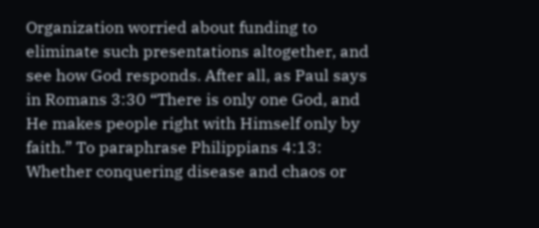Organization worried about funding to eliminate such presentations altogether, and see how God responds. After all, as Paul says in Romans 3:30 “There is only one God, and He makes people right with Himself only by faith.” To paraphrase Philippians 4:13: Whether conquering disease and chaos or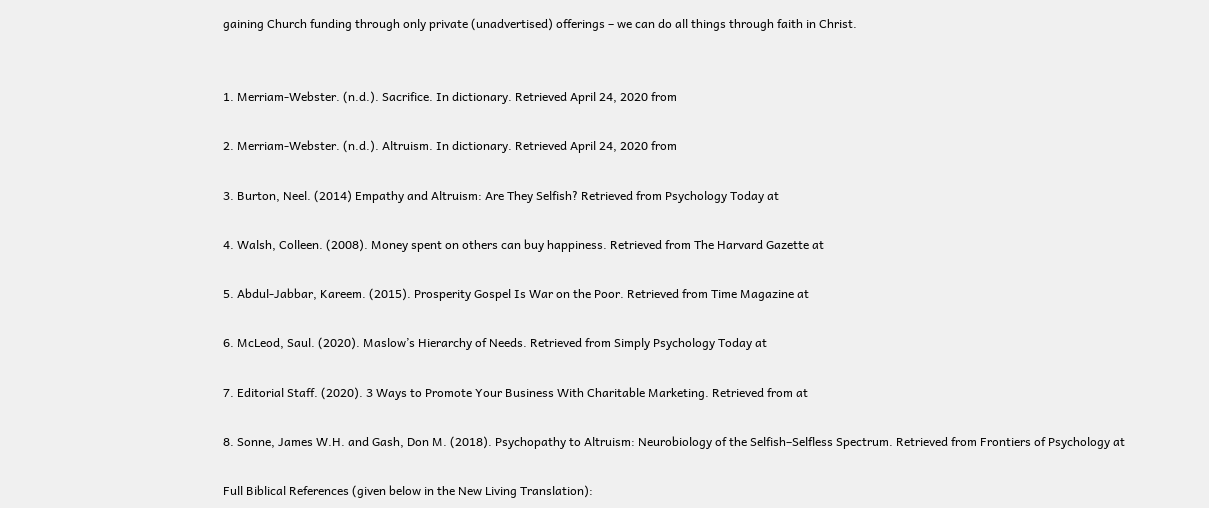gaining Church funding through only private (unadvertised) offerings – we can do all things through faith in Christ.


1. Merriam-Webster. (n.d.). Sacrifice. In dictionary. Retrieved April 24, 2020 from

2. Merriam-Webster. (n.d.). Altruism. In dictionary. Retrieved April 24, 2020 from

3. Burton, Neel. (2014) Empathy and Altruism: Are They Selfish? Retrieved from Psychology Today at

4. Walsh, Colleen. (2008). Money spent on others can buy happiness. Retrieved from The Harvard Gazette at

5. Abdul-Jabbar, Kareem. (2015). Prosperity Gospel Is War on the Poor. Retrieved from Time Magazine at

6. McLeod, Saul. (2020). Maslow’s Hierarchy of Needs. Retrieved from Simply Psychology Today at

7. Editorial Staff. (2020). 3 Ways to Promote Your Business With Charitable Marketing. Retrieved from at

8. Sonne, James W.H. and Gash, Don M. (2018). Psychopathy to Altruism: Neurobiology of the Selfish–Selfless Spectrum. Retrieved from Frontiers of Psychology at

Full Biblical References (given below in the New Living Translation):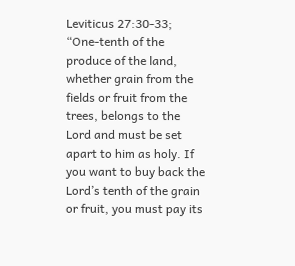Leviticus 27:30-33; “One-tenth of the produce of the land, whether grain from the fields or fruit from the trees, belongs to the Lord and must be set apart to him as holy. If you want to buy back the Lord’s tenth of the grain or fruit, you must pay its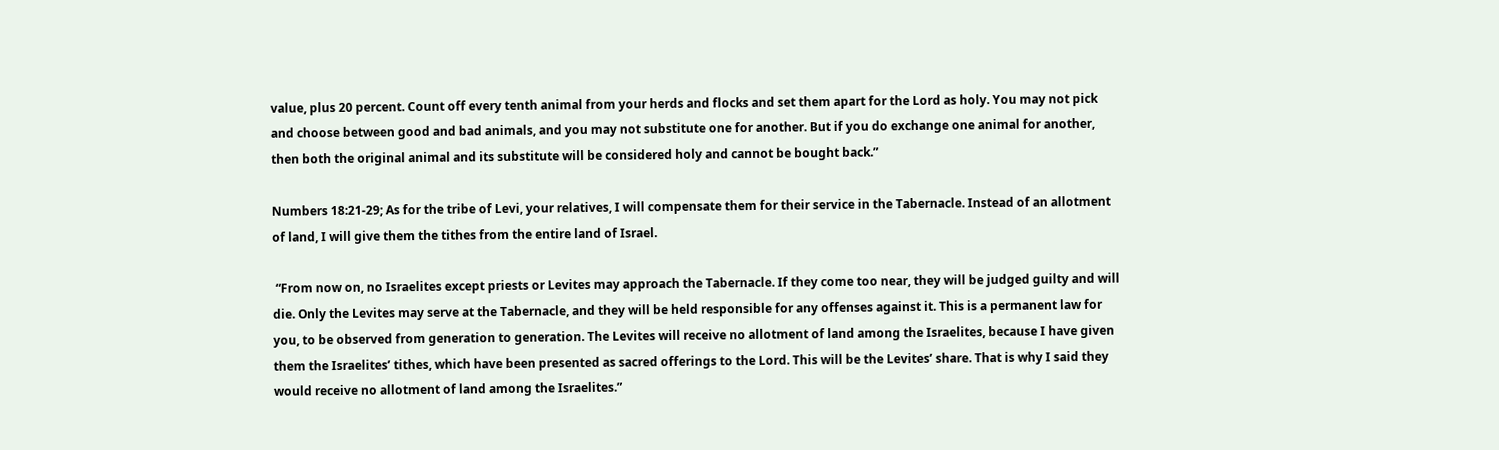value, plus 20 percent. Count off every tenth animal from your herds and flocks and set them apart for the Lord as holy. You may not pick and choose between good and bad animals, and you may not substitute one for another. But if you do exchange one animal for another, then both the original animal and its substitute will be considered holy and cannot be bought back.”

Numbers 18:21-29; As for the tribe of Levi, your relatives, I will compensate them for their service in the Tabernacle. Instead of an allotment of land, I will give them the tithes from the entire land of Israel.

 “From now on, no Israelites except priests or Levites may approach the Tabernacle. If they come too near, they will be judged guilty and will die. Only the Levites may serve at the Tabernacle, and they will be held responsible for any offenses against it. This is a permanent law for you, to be observed from generation to generation. The Levites will receive no allotment of land among the Israelites, because I have given them the Israelites’ tithes, which have been presented as sacred offerings to the Lord. This will be the Levites’ share. That is why I said they would receive no allotment of land among the Israelites.”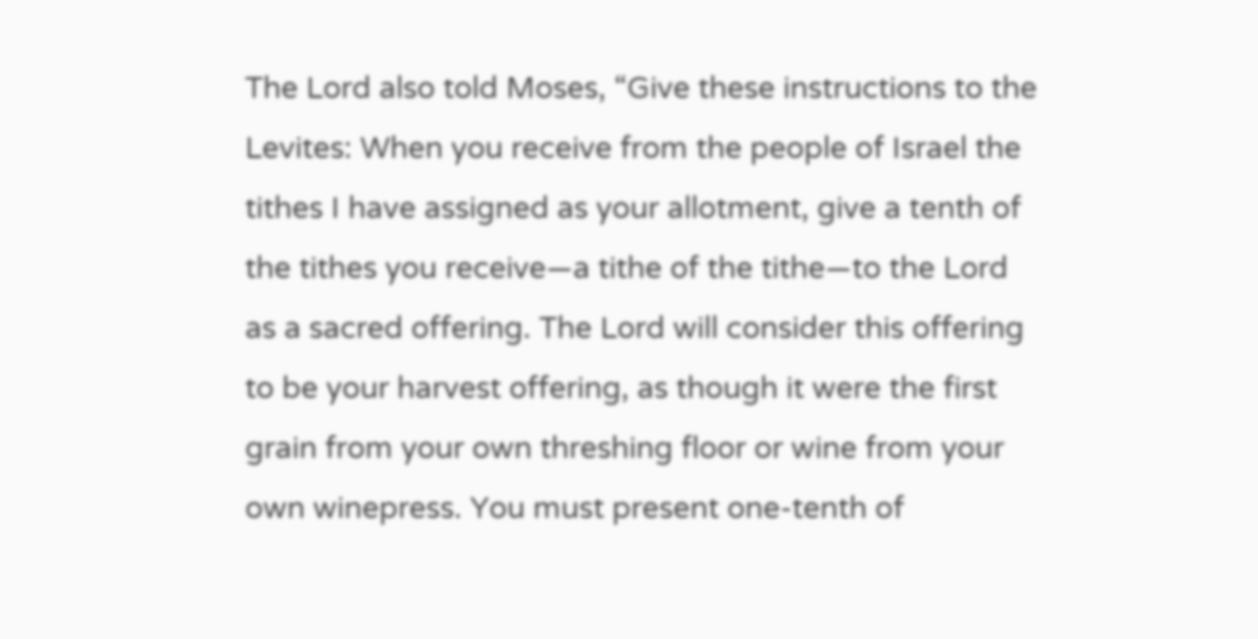The Lord also told Moses, “Give these instructions to the Levites: When you receive from the people of Israel the tithes I have assigned as your allotment, give a tenth of the tithes you receive—a tithe of the tithe—to the Lord as a sacred offering. The Lord will consider this offering to be your harvest offering, as though it were the first grain from your own threshing floor or wine from your own winepress. You must present one-tenth of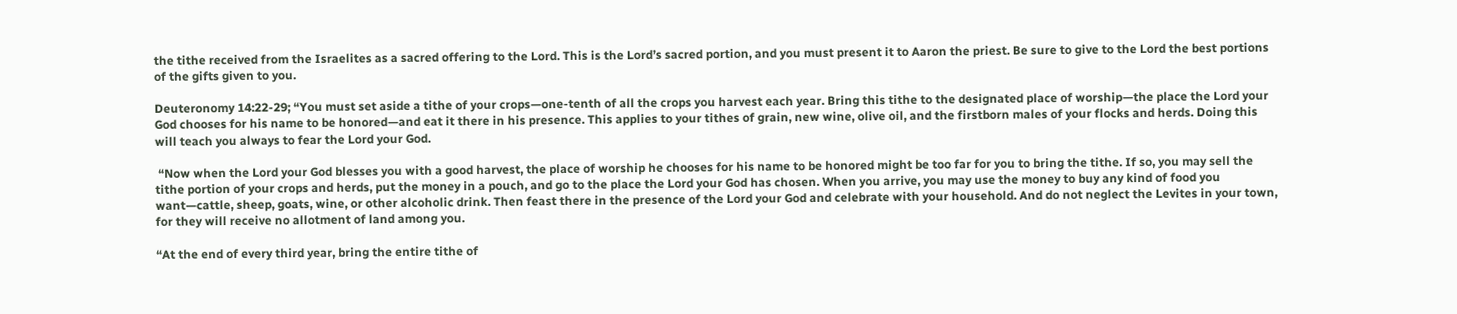the tithe received from the Israelites as a sacred offering to the Lord. This is the Lord’s sacred portion, and you must present it to Aaron the priest. Be sure to give to the Lord the best portions of the gifts given to you.

Deuteronomy 14:22-29; “You must set aside a tithe of your crops—one-tenth of all the crops you harvest each year. Bring this tithe to the designated place of worship—the place the Lord your God chooses for his name to be honored—and eat it there in his presence. This applies to your tithes of grain, new wine, olive oil, and the firstborn males of your flocks and herds. Doing this will teach you always to fear the Lord your God.

 “Now when the Lord your God blesses you with a good harvest, the place of worship he chooses for his name to be honored might be too far for you to bring the tithe. If so, you may sell the tithe portion of your crops and herds, put the money in a pouch, and go to the place the Lord your God has chosen. When you arrive, you may use the money to buy any kind of food you want—cattle, sheep, goats, wine, or other alcoholic drink. Then feast there in the presence of the Lord your God and celebrate with your household. And do not neglect the Levites in your town, for they will receive no allotment of land among you.

“At the end of every third year, bring the entire tithe of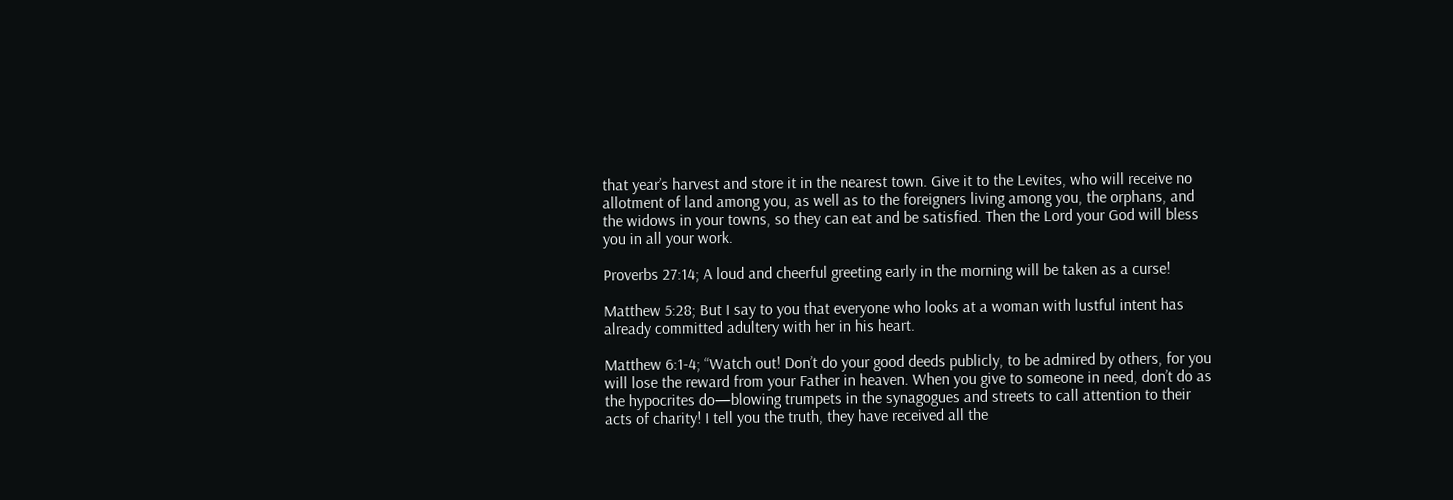that year’s harvest and store it in the nearest town. Give it to the Levites, who will receive no allotment of land among you, as well as to the foreigners living among you, the orphans, and the widows in your towns, so they can eat and be satisfied. Then the Lord your God will bless you in all your work.

Proverbs 27:14; A loud and cheerful greeting early in the morning will be taken as a curse!

Matthew 5:28; But I say to you that everyone who looks at a woman with lustful intent has already committed adultery with her in his heart.

Matthew 6:1-4; “Watch out! Don’t do your good deeds publicly, to be admired by others, for you will lose the reward from your Father in heaven. When you give to someone in need, don’t do as the hypocrites do—blowing trumpets in the synagogues and streets to call attention to their acts of charity! I tell you the truth, they have received all the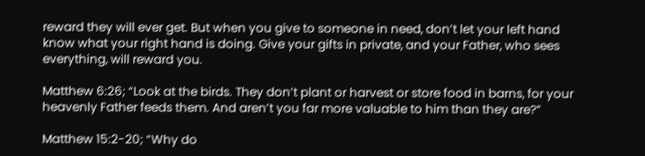reward they will ever get. But when you give to someone in need, don’t let your left hand know what your right hand is doing. Give your gifts in private, and your Father, who sees everything, will reward you.

Matthew 6:26; “Look at the birds. They don’t plant or harvest or store food in barns, for your heavenly Father feeds them. And aren’t you far more valuable to him than they are?”

Matthew 15:2-20; “Why do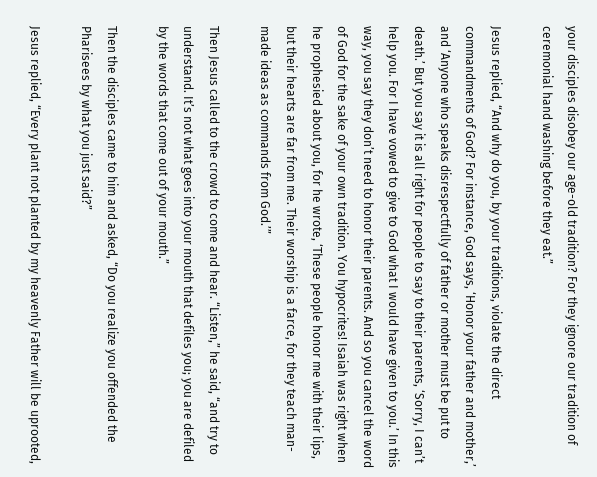your disciples disobey our age-old tradition? For they ignore our tradition of ceremonial hand washing before they eat.”

Jesus replied, “And why do you, by your traditions, violate the direct commandments of God? For instance, God says, ‘Honor your father and mother,’ and ‘Anyone who speaks disrespectfully of father or mother must be put to death.’ But you say it is all right for people to say to their parents, ‘Sorry, I can’t help you. For I have vowed to give to God what I would have given to you.’ In this way, you say they don’t need to honor their parents. And so you cancel the word of God for the sake of your own tradition. You hypocrites! Isaiah was right when he prophesied about you, for he wrote, ‘These people honor me with their lips, but their hearts are far from me. Their worship is a farce, for they teach man-made ideas as commands from God.’”

Then Jesus called to the crowd to come and hear. “Listen,” he said, “and try to understand. It’s not what goes into your mouth that defiles you; you are defiled by the words that come out of your mouth.”

Then the disciples came to him and asked, “Do you realize you offended the Pharisees by what you just said?”

Jesus replied, “Every plant not planted by my heavenly Father will be uprooted,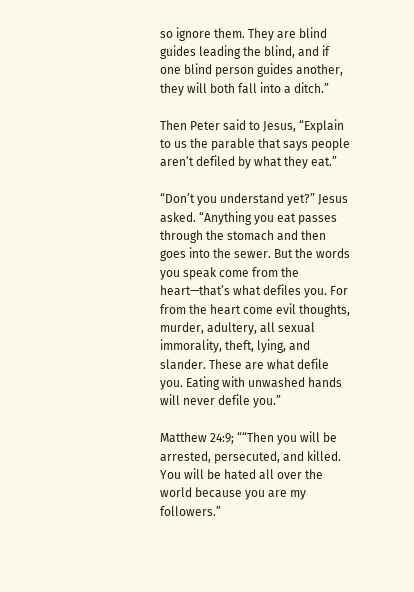so ignore them. They are blind guides leading the blind, and if one blind person guides another, they will both fall into a ditch.”

Then Peter said to Jesus, “Explain to us the parable that says people aren’t defiled by what they eat.”

“Don’t you understand yet?” Jesus asked. “Anything you eat passes through the stomach and then goes into the sewer. But the words you speak come from the heart—that’s what defiles you. For from the heart come evil thoughts, murder, adultery, all sexual immorality, theft, lying, and slander. These are what defile you. Eating with unwashed hands will never defile you.”

Matthew 24:9; ““Then you will be arrested, persecuted, and killed. You will be hated all over the world because you are my followers.”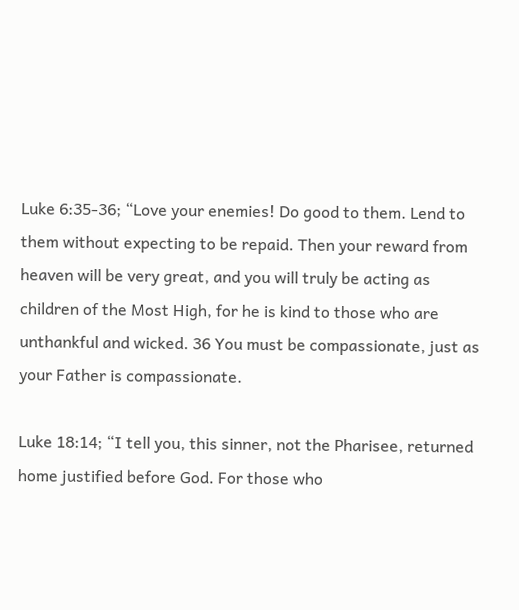Luke 6:35-36; “Love your enemies! Do good to them. Lend to them without expecting to be repaid. Then your reward from heaven will be very great, and you will truly be acting as children of the Most High, for he is kind to those who are unthankful and wicked. 36 You must be compassionate, just as your Father is compassionate.

Luke 18:14; “I tell you, this sinner, not the Pharisee, returned home justified before God. For those who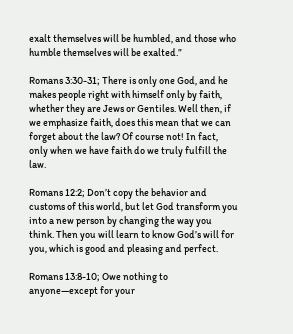exalt themselves will be humbled, and those who humble themselves will be exalted.”

Romans 3:30-31; There is only one God, and he makes people right with himself only by faith, whether they are Jews or Gentiles. Well then, if we emphasize faith, does this mean that we can forget about the law? Of course not! In fact, only when we have faith do we truly fulfill the law.

Romans 12:2; Don’t copy the behavior and customs of this world, but let God transform you into a new person by changing the way you think. Then you will learn to know God’s will for you, which is good and pleasing and perfect.

Romans 13:8-10; Owe nothing to anyone—except for your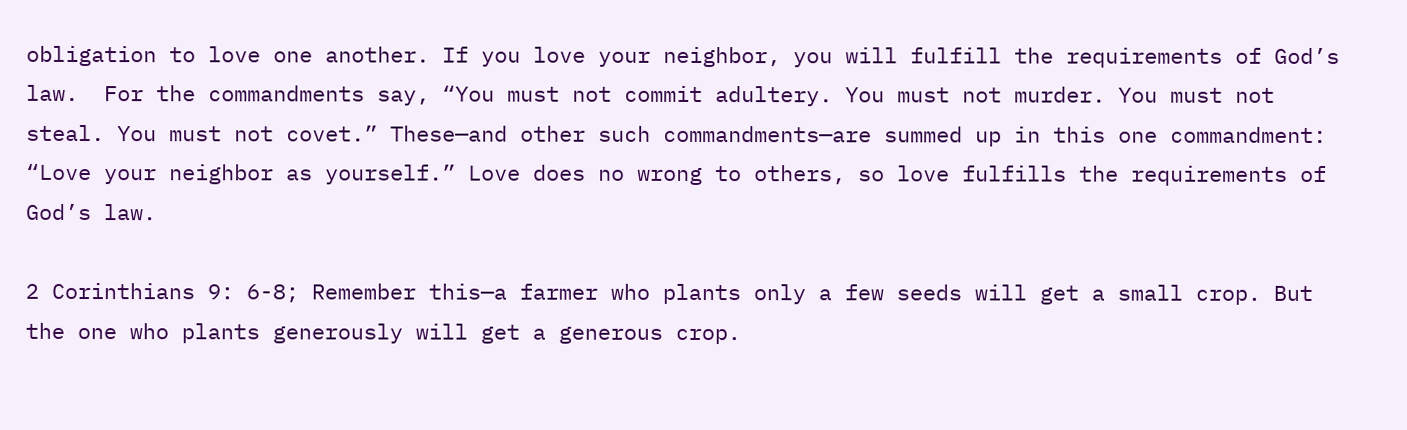obligation to love one another. If you love your neighbor, you will fulfill the requirements of God’s law.  For the commandments say, “You must not commit adultery. You must not murder. You must not steal. You must not covet.” These—and other such commandments—are summed up in this one commandment: “Love your neighbor as yourself.” Love does no wrong to others, so love fulfills the requirements of God’s law.

2 Corinthians 9: 6-8; Remember this—a farmer who plants only a few seeds will get a small crop. But the one who plants generously will get a generous crop.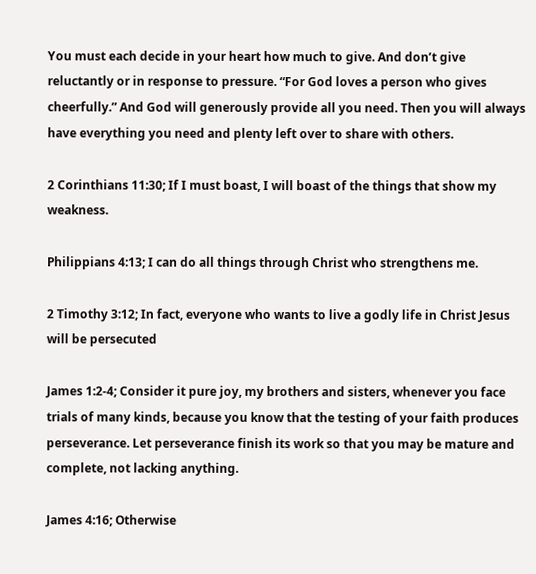You must each decide in your heart how much to give. And don’t give reluctantly or in response to pressure. “For God loves a person who gives cheerfully.” And God will generously provide all you need. Then you will always have everything you need and plenty left over to share with others.

2 Corinthians 11:30; If I must boast, I will boast of the things that show my weakness.

Philippians 4:13; I can do all things through Christ who strengthens me.

2 Timothy 3:12; In fact, everyone who wants to live a godly life in Christ Jesus will be persecuted

James 1:2-4; Consider it pure joy, my brothers and sisters, whenever you face trials of many kinds, because you know that the testing of your faith produces perseverance. Let perseverance finish its work so that you may be mature and complete, not lacking anything.

James 4:16; Otherwise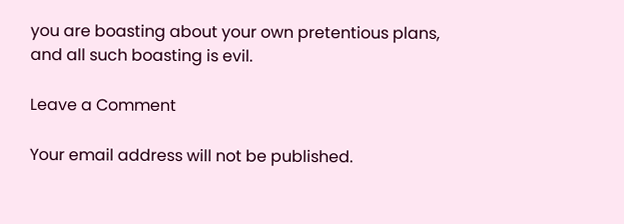you are boasting about your own pretentious plans, and all such boasting is evil.

Leave a Comment

Your email address will not be published.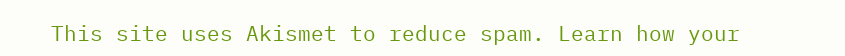This site uses Akismet to reduce spam. Learn how your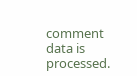comment data is processed.